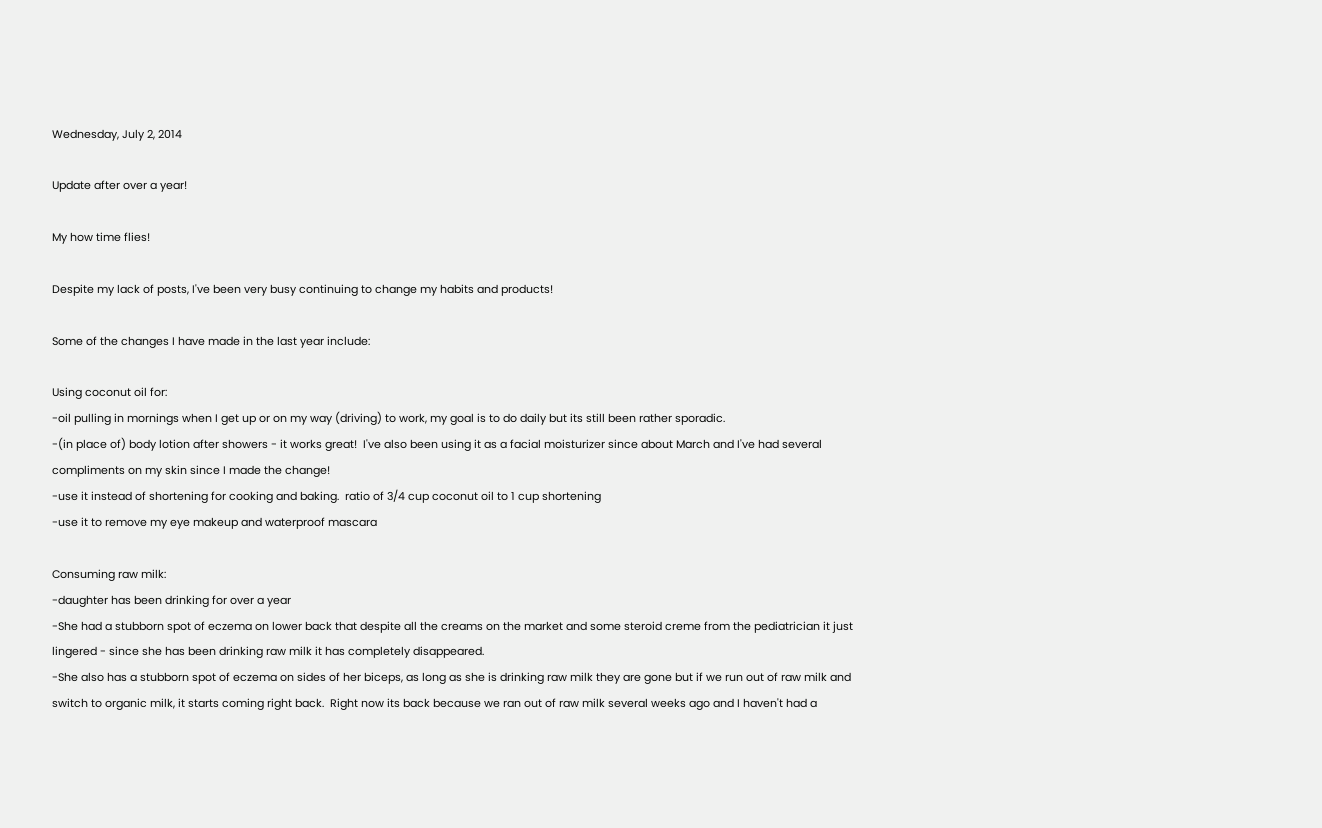Wednesday, July 2, 2014

Update after over a year!

My how time flies!

Despite my lack of posts, I've been very busy continuing to change my habits and products!

Some of the changes I have made in the last year include:

Using coconut oil for:
-oil pulling in mornings when I get up or on my way (driving) to work, my goal is to do daily but its still been rather sporadic.
-(in place of) body lotion after showers - it works great!  I've also been using it as a facial moisturizer since about March and I've had several compliments on my skin since I made the change!
-use it instead of shortening for cooking and baking.  ratio of 3/4 cup coconut oil to 1 cup shortening
-use it to remove my eye makeup and waterproof mascara

Consuming raw milk:
-daughter has been drinking for over a year
-She had a stubborn spot of eczema on lower back that despite all the creams on the market and some steroid creme from the pediatrician it just lingered - since she has been drinking raw milk it has completely disappeared.
-She also has a stubborn spot of eczema on sides of her biceps, as long as she is drinking raw milk they are gone but if we run out of raw milk and switch to organic milk, it starts coming right back.  Right now its back because we ran out of raw milk several weeks ago and I haven't had a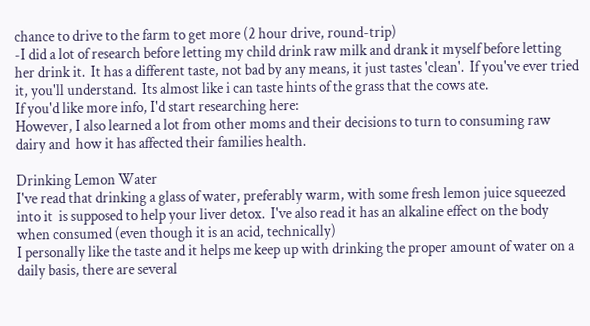chance to drive to the farm to get more (2 hour drive, round-trip)
-I did a lot of research before letting my child drink raw milk and drank it myself before letting her drink it.  It has a different taste, not bad by any means, it just tastes 'clean'.  If you've ever tried it, you'll understand.  Its almost like i can taste hints of the grass that the cows ate.
If you'd like more info, I'd start researching here:
However, I also learned a lot from other moms and their decisions to turn to consuming raw dairy and  how it has affected their families health.

Drinking Lemon Water
I've read that drinking a glass of water, preferably warm, with some fresh lemon juice squeezed into it  is supposed to help your liver detox.  I've also read it has an alkaline effect on the body when consumed (even though it is an acid, technically)
I personally like the taste and it helps me keep up with drinking the proper amount of water on a daily basis, there are several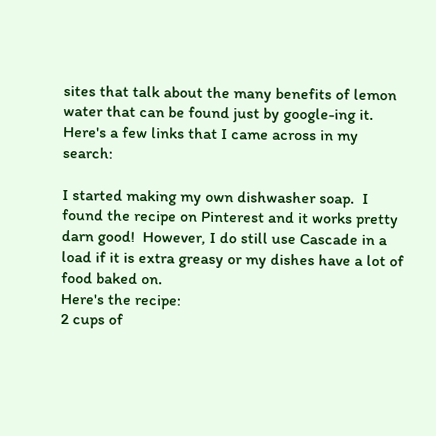sites that talk about the many benefits of lemon water that can be found just by google-ing it.  Here's a few links that I came across in my search:

I started making my own dishwasher soap.  I found the recipe on Pinterest and it works pretty darn good!  However, I do still use Cascade in a load if it is extra greasy or my dishes have a lot of food baked on.
Here's the recipe:
2 cups of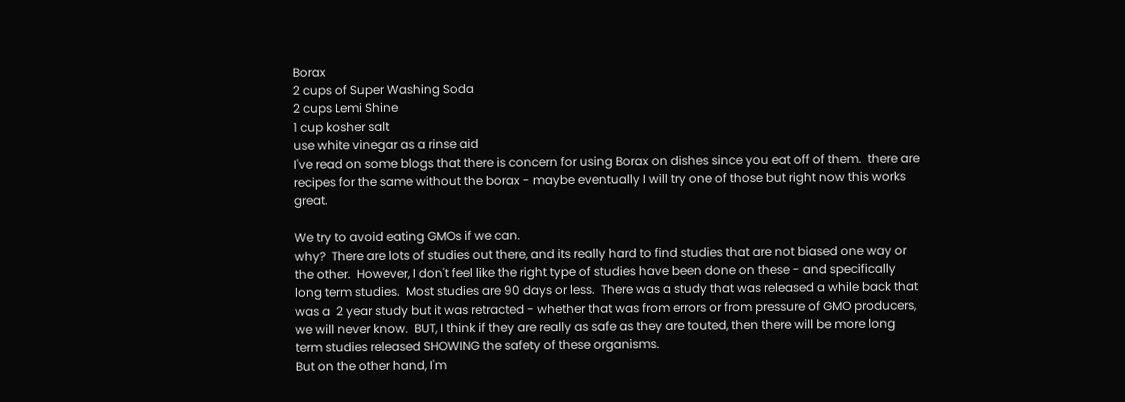Borax
2 cups of Super Washing Soda
2 cups Lemi Shine
1 cup kosher salt
use white vinegar as a rinse aid
I've read on some blogs that there is concern for using Borax on dishes since you eat off of them.  there are recipes for the same without the borax - maybe eventually I will try one of those but right now this works great.

We try to avoid eating GMOs if we can.
why?  There are lots of studies out there, and its really hard to find studies that are not biased one way or the other.  However, I don't feel like the right type of studies have been done on these - and specifically long term studies.  Most studies are 90 days or less.  There was a study that was released a while back that was a  2 year study but it was retracted - whether that was from errors or from pressure of GMO producers, we will never know.  BUT, I think if they are really as safe as they are touted, then there will be more long term studies released SHOWING the safety of these organisms.
But on the other hand, I'm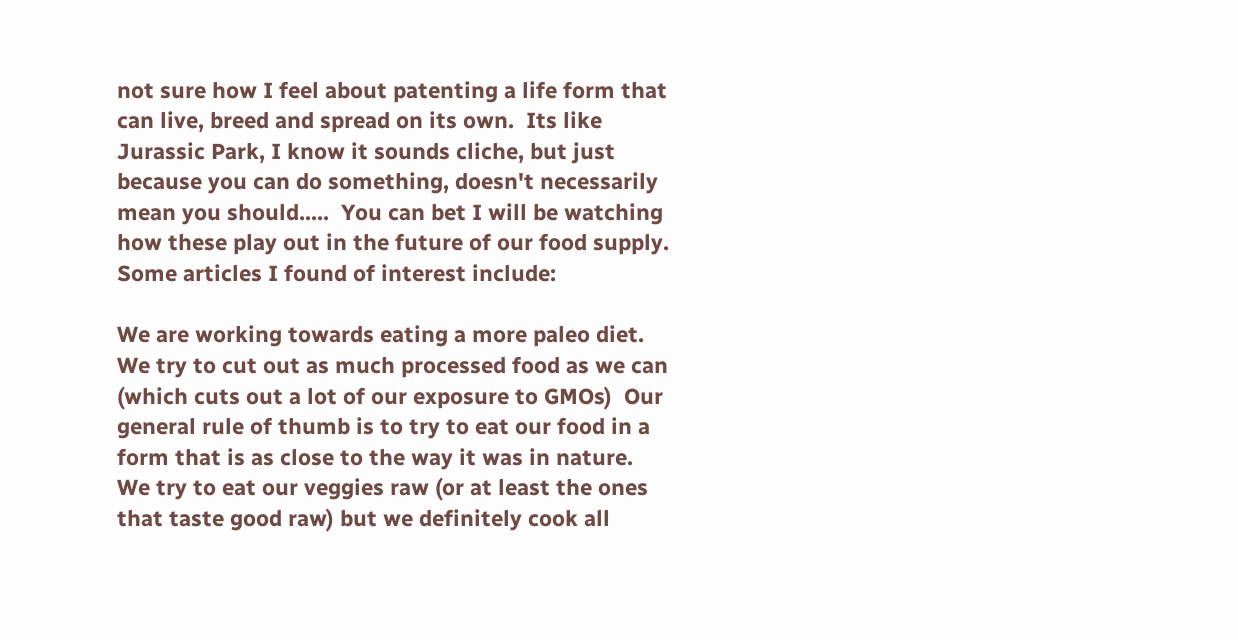not sure how I feel about patenting a life form that can live, breed and spread on its own.  Its like Jurassic Park, I know it sounds cliche, but just because you can do something, doesn't necessarily mean you should.....  You can bet I will be watching how these play out in the future of our food supply.  Some articles I found of interest include:

We are working towards eating a more paleo diet.  We try to cut out as much processed food as we can (which cuts out a lot of our exposure to GMOs)  Our general rule of thumb is to try to eat our food in a form that is as close to the way it was in nature.  We try to eat our veggies raw (or at least the ones that taste good raw) but we definitely cook all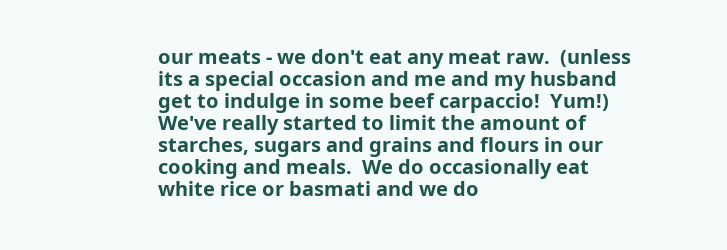our meats - we don't eat any meat raw.  (unless its a special occasion and me and my husband get to indulge in some beef carpaccio!  Yum!)  We've really started to limit the amount of starches, sugars and grains and flours in our cooking and meals.  We do occasionally eat white rice or basmati and we do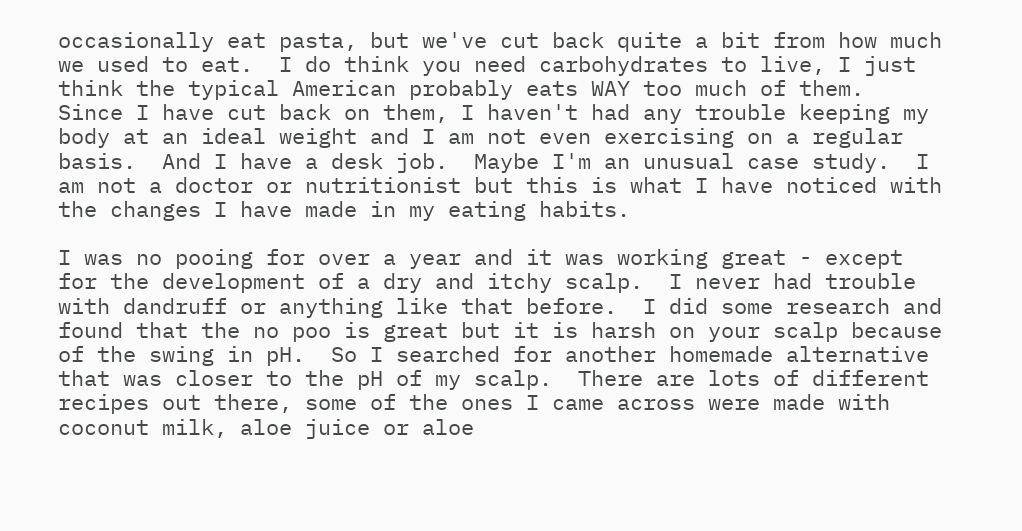occasionally eat pasta, but we've cut back quite a bit from how much we used to eat.  I do think you need carbohydrates to live, I just think the typical American probably eats WAY too much of them.  Since I have cut back on them, I haven't had any trouble keeping my body at an ideal weight and I am not even exercising on a regular basis.  And I have a desk job.  Maybe I'm an unusual case study.  I am not a doctor or nutritionist but this is what I have noticed with the changes I have made in my eating habits.

I was no pooing for over a year and it was working great - except for the development of a dry and itchy scalp.  I never had trouble with dandruff or anything like that before.  I did some research and found that the no poo is great but it is harsh on your scalp because of the swing in pH.  So I searched for another homemade alternative that was closer to the pH of my scalp.  There are lots of different recipes out there, some of the ones I came across were made with coconut milk, aloe juice or aloe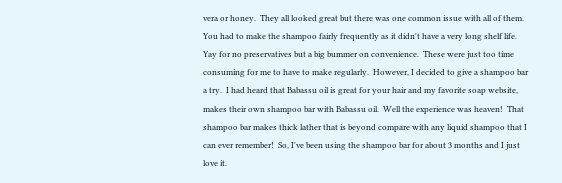vera or honey.  They all looked great but there was one common issue with all of them.  You had to make the shampoo fairly frequently as it didn't have a very long shelf life.  Yay for no preservatives but a big bummer on convenience.  These were just too time consuming for me to have to make regularly.  However, I decided to give a shampoo bar a try.  I had heard that Babassu oil is great for your hair and my favorite soap website, makes their own shampoo bar with Babassu oil.  Well the experience was heaven!  That shampoo bar makes thick lather that is beyond compare with any liquid shampoo that I can ever remember!  So, I've been using the shampoo bar for about 3 months and I just love it.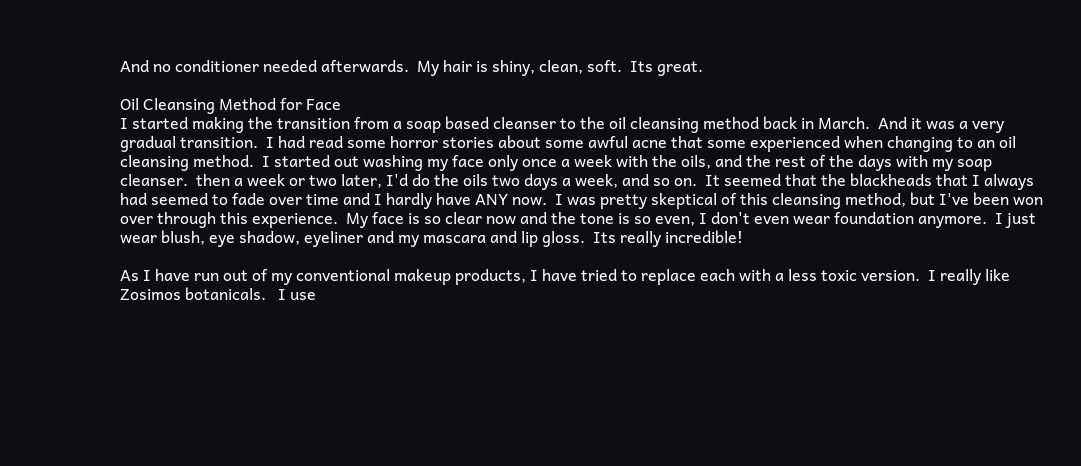And no conditioner needed afterwards.  My hair is shiny, clean, soft.  Its great.

Oil Cleansing Method for Face
I started making the transition from a soap based cleanser to the oil cleansing method back in March.  And it was a very gradual transition.  I had read some horror stories about some awful acne that some experienced when changing to an oil cleansing method.  I started out washing my face only once a week with the oils, and the rest of the days with my soap cleanser.  then a week or two later, I'd do the oils two days a week, and so on.  It seemed that the blackheads that I always had seemed to fade over time and I hardly have ANY now.  I was pretty skeptical of this cleansing method, but I've been won over through this experience.  My face is so clear now and the tone is so even, I don't even wear foundation anymore.  I just wear blush, eye shadow, eyeliner and my mascara and lip gloss.  Its really incredible!

As I have run out of my conventional makeup products, I have tried to replace each with a less toxic version.  I really like Zosimos botanicals.   I use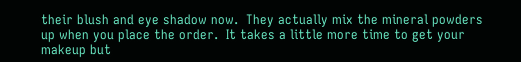their blush and eye shadow now.  They actually mix the mineral powders up when you place the order.  It takes a little more time to get your makeup but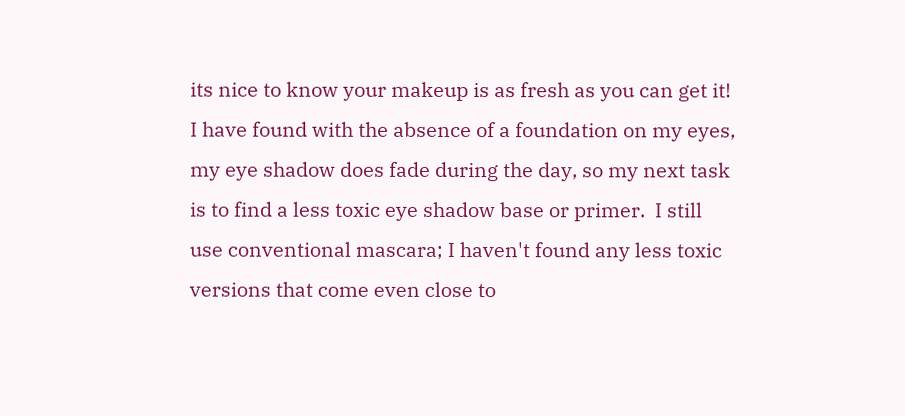its nice to know your makeup is as fresh as you can get it!  I have found with the absence of a foundation on my eyes, my eye shadow does fade during the day, so my next task is to find a less toxic eye shadow base or primer.  I still use conventional mascara; I haven't found any less toxic versions that come even close to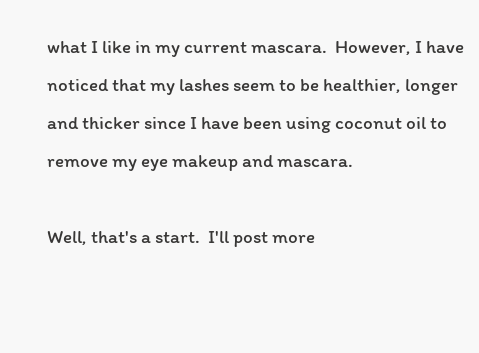what I like in my current mascara.  However, I have noticed that my lashes seem to be healthier, longer and thicker since I have been using coconut oil to remove my eye makeup and mascara.

Well, that's a start.  I'll post more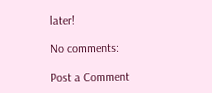later!

No comments:

Post a Comment